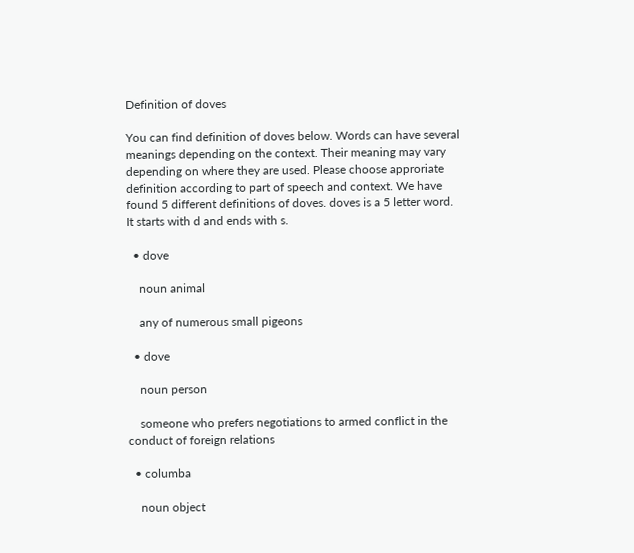Definition of doves

You can find definition of doves below. Words can have several meanings depending on the context. Their meaning may vary depending on where they are used. Please choose approriate definition according to part of speech and context. We have found 5 different definitions of doves. doves is a 5 letter word. It starts with d and ends with s.

  • dove

    noun animal

    any of numerous small pigeons

  • dove

    noun person

    someone who prefers negotiations to armed conflict in the conduct of foreign relations

  • columba

    noun object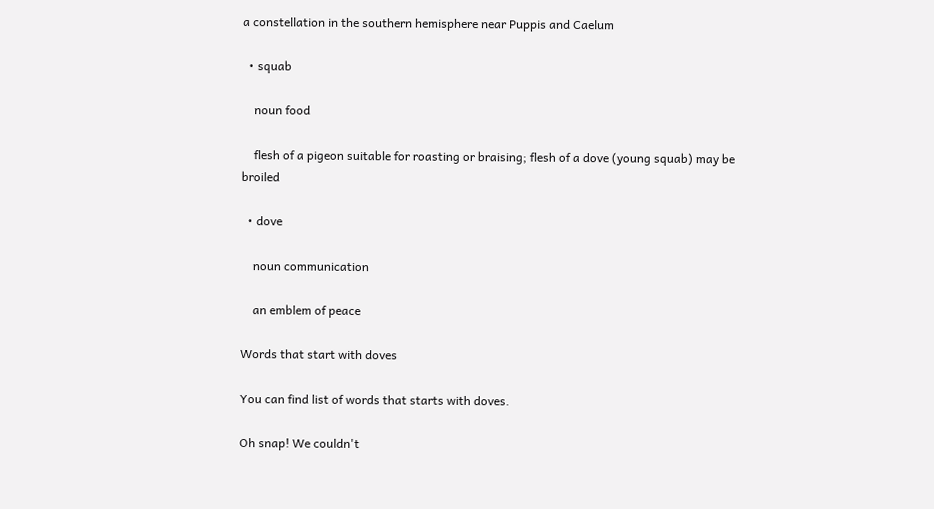a constellation in the southern hemisphere near Puppis and Caelum

  • squab

    noun food

    flesh of a pigeon suitable for roasting or braising; flesh of a dove (young squab) may be broiled

  • dove

    noun communication

    an emblem of peace

Words that start with doves

You can find list of words that starts with doves.

Oh snap! We couldn't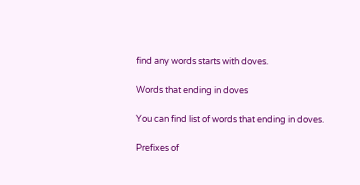find any words starts with doves.

Words that ending in doves

You can find list of words that ending in doves.

Prefixes of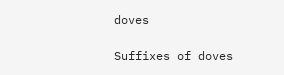doves

Suffixes of doves